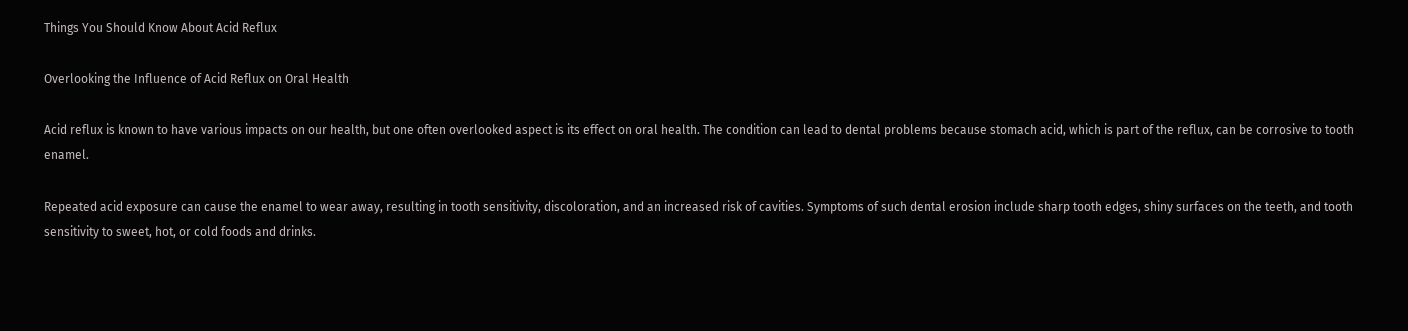Things You Should Know About Acid Reflux

Overlooking the Influence of Acid Reflux on Oral Health

Acid reflux is known to have various impacts on our health, but one often overlooked aspect is its effect on oral health. The condition can lead to dental problems because stomach acid, which is part of the reflux, can be corrosive to tooth enamel.

Repeated acid exposure can cause the enamel to wear away, resulting in tooth sensitivity, discoloration, and an increased risk of cavities. Symptoms of such dental erosion include sharp tooth edges, shiny surfaces on the teeth, and tooth sensitivity to sweet, hot, or cold foods and drinks.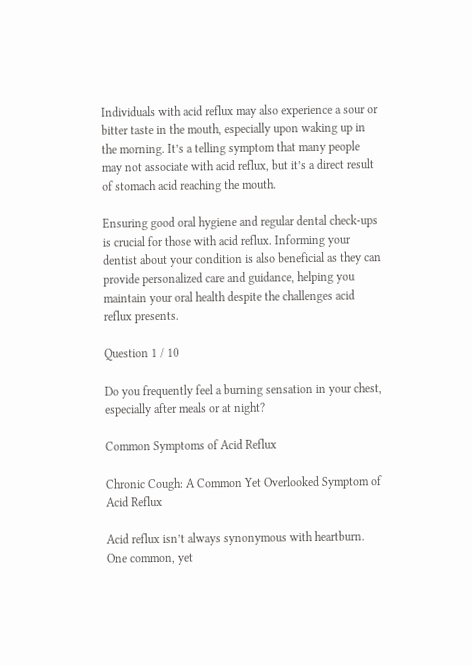Individuals with acid reflux may also experience a sour or bitter taste in the mouth, especially upon waking up in the morning. It’s a telling symptom that many people may not associate with acid reflux, but it’s a direct result of stomach acid reaching the mouth.

Ensuring good oral hygiene and regular dental check-ups is crucial for those with acid reflux. Informing your dentist about your condition is also beneficial as they can provide personalized care and guidance, helping you maintain your oral health despite the challenges acid reflux presents.

Question 1 / 10

Do you frequently feel a burning sensation in your chest, especially after meals or at night?

Common Symptoms of Acid Reflux

Chronic Cough: A Common Yet Overlooked Symptom of Acid Reflux

Acid reflux isn’t always synonymous with heartburn. One common, yet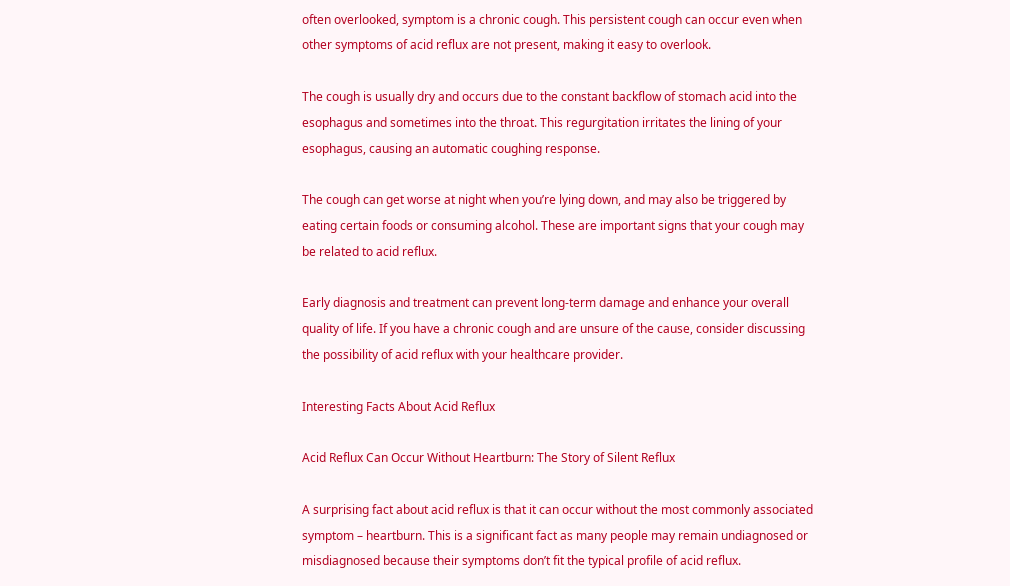often overlooked, symptom is a chronic cough. This persistent cough can occur even when other symptoms of acid reflux are not present, making it easy to overlook.

The cough is usually dry and occurs due to the constant backflow of stomach acid into the esophagus and sometimes into the throat. This regurgitation irritates the lining of your esophagus, causing an automatic coughing response.

The cough can get worse at night when you’re lying down, and may also be triggered by eating certain foods or consuming alcohol. These are important signs that your cough may be related to acid reflux.

Early diagnosis and treatment can prevent long-term damage and enhance your overall quality of life. If you have a chronic cough and are unsure of the cause, consider discussing the possibility of acid reflux with your healthcare provider.

Interesting Facts About Acid Reflux

Acid Reflux Can Occur Without Heartburn: The Story of Silent Reflux

A surprising fact about acid reflux is that it can occur without the most commonly associated symptom – heartburn. This is a significant fact as many people may remain undiagnosed or misdiagnosed because their symptoms don’t fit the typical profile of acid reflux.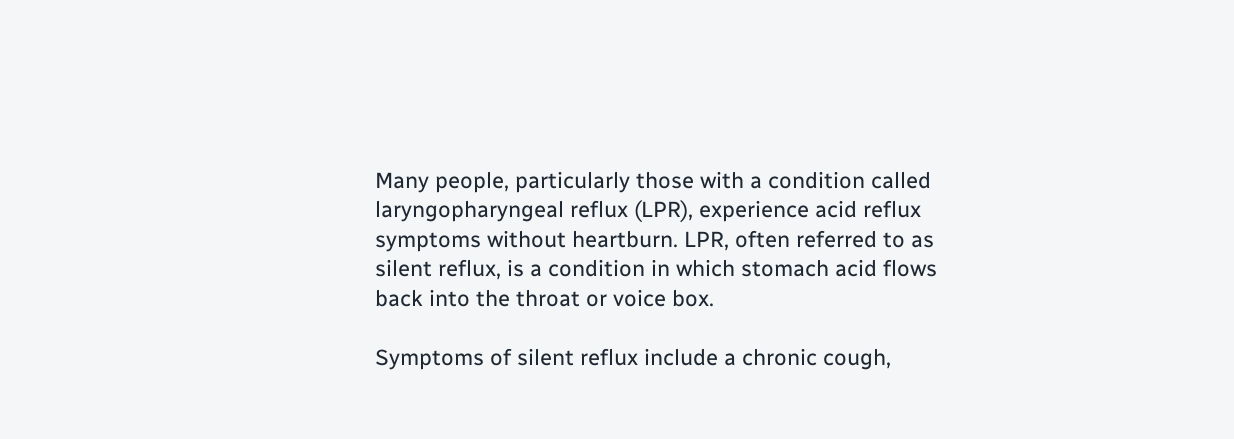Many people, particularly those with a condition called laryngopharyngeal reflux (LPR), experience acid reflux symptoms without heartburn. LPR, often referred to as silent reflux, is a condition in which stomach acid flows back into the throat or voice box.

Symptoms of silent reflux include a chronic cough,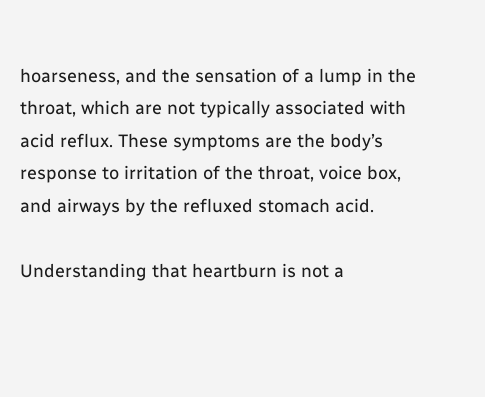hoarseness, and the sensation of a lump in the throat, which are not typically associated with acid reflux. These symptoms are the body’s response to irritation of the throat, voice box, and airways by the refluxed stomach acid.

Understanding that heartburn is not a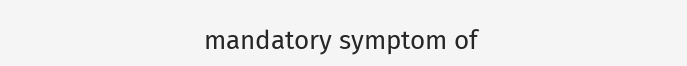mandatory symptom of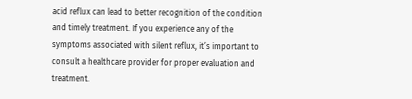acid reflux can lead to better recognition of the condition and timely treatment. If you experience any of the symptoms associated with silent reflux, it’s important to consult a healthcare provider for proper evaluation and treatment.